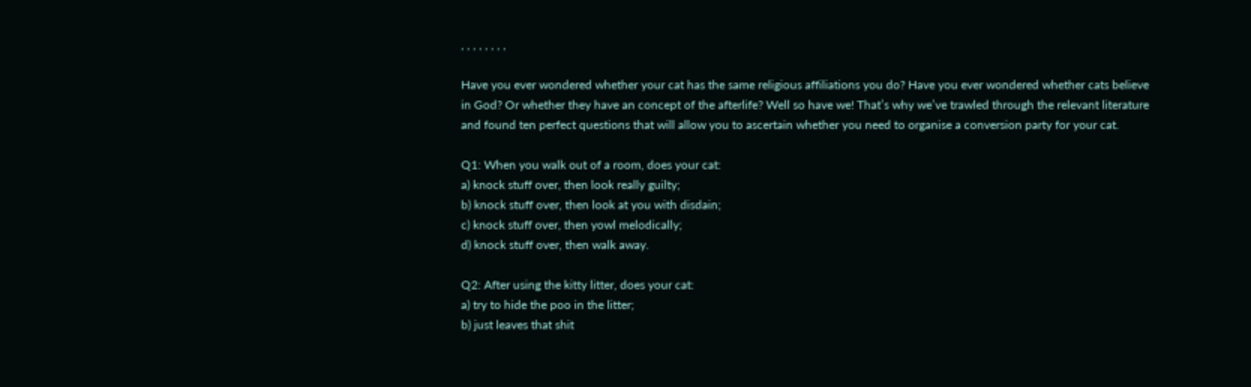, , , , , , , ,

Have you ever wondered whether your cat has the same religious affiliations you do? Have you ever wondered whether cats believe in God? Or whether they have an concept of the afterlife? Well so have we! That’s why we’ve trawled through the relevant literature and found ten perfect questions that will allow you to ascertain whether you need to organise a conversion party for your cat.

Q1: When you walk out of a room, does your cat:
a) knock stuff over, then look really guilty;
b) knock stuff over, then look at you with disdain;
c) knock stuff over, then yowl melodically;
d) knock stuff over, then walk away.

Q2: After using the kitty litter, does your cat:
a) try to hide the poo in the litter;
b) just leaves that shit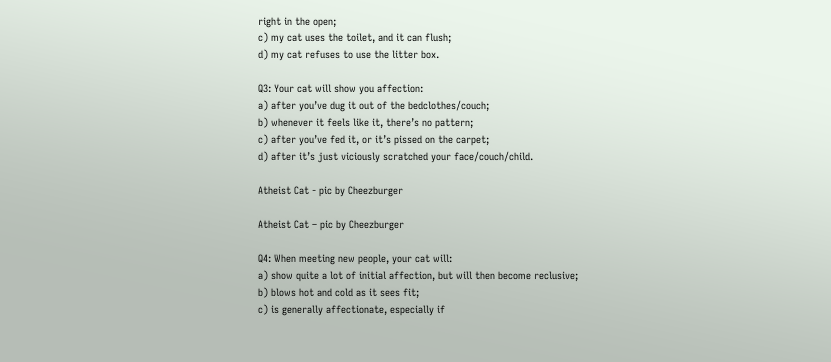right in the open;
c) my cat uses the toilet, and it can flush;
d) my cat refuses to use the litter box.

Q3: Your cat will show you affection:
a) after you’ve dug it out of the bedclothes/couch;
b) whenever it feels like it, there’s no pattern;
c) after you’ve fed it, or it’s pissed on the carpet;
d) after it’s just viciously scratched your face/couch/child.

Atheist Cat - pic by Cheezburger

Atheist Cat – pic by Cheezburger

Q4: When meeting new people, your cat will:
a) show quite a lot of initial affection, but will then become reclusive;
b) blows hot and cold as it sees fit;
c) is generally affectionate, especially if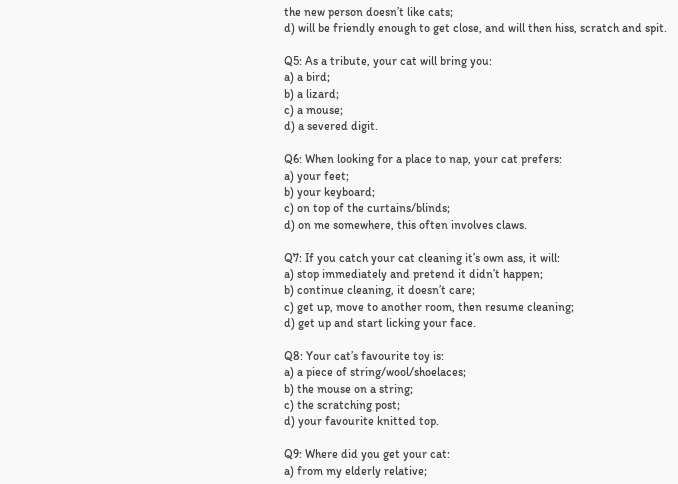the new person doesn’t like cats;
d) will be friendly enough to get close, and will then hiss, scratch and spit.

Q5: As a tribute, your cat will bring you:
a) a bird;
b) a lizard;
c) a mouse;
d) a severed digit.

Q6: When looking for a place to nap, your cat prefers:
a) your feet;
b) your keyboard;
c) on top of the curtains/blinds;
d) on me somewhere, this often involves claws.

Q7: If you catch your cat cleaning it’s own ass, it will:
a) stop immediately and pretend it didn’t happen;
b) continue cleaning, it doesn’t care;
c) get up, move to another room, then resume cleaning;
d) get up and start licking your face.

Q8: Your cat’s favourite toy is:
a) a piece of string/wool/shoelaces;
b) the mouse on a string;
c) the scratching post;
d) your favourite knitted top.

Q9: Where did you get your cat:
a) from my elderly relative;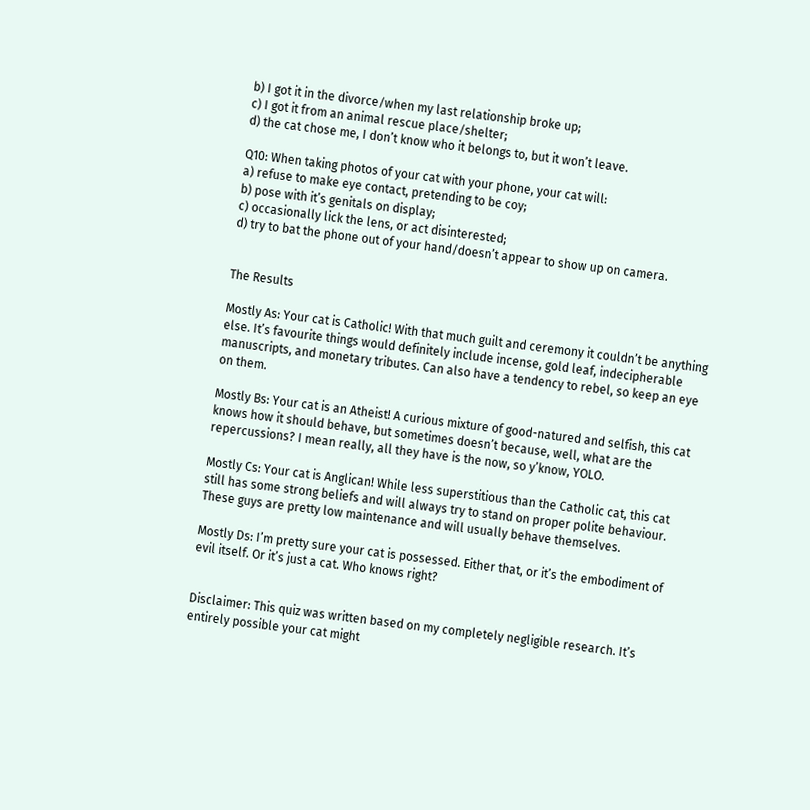b) I got it in the divorce/when my last relationship broke up;
c) I got it from an animal rescue place/shelter;
d) the cat chose me, I don’t know who it belongs to, but it won’t leave.

Q10: When taking photos of your cat with your phone, your cat will:
a) refuse to make eye contact, pretending to be coy;
b) pose with it’s genitals on display;
c) occasionally lick the lens, or act disinterested;
d) try to bat the phone out of your hand/doesn’t appear to show up on camera.


The Results

Mostly As: Your cat is Catholic! With that much guilt and ceremony it couldn’t be anything else. It’s favourite things would definitely include incense, gold leaf, indecipherable manuscripts, and monetary tributes. Can also have a tendency to rebel, so keep an eye on them.

Mostly Bs: Your cat is an Atheist! A curious mixture of good-natured and selfish, this cat knows how it should behave, but sometimes doesn’t because, well, what are the repercussions? I mean really, all they have is the now, so y’know, YOLO.

Mostly Cs: Your cat is Anglican! While less superstitious than the Catholic cat, this cat still has some strong beliefs and will always try to stand on proper polite behaviour. These guys are pretty low maintenance and will usually behave themselves.

Mostly Ds: I’m pretty sure your cat is possessed. Either that, or it’s the embodiment of evil itself. Or it’s just a cat. Who knows right?


Disclaimer: This quiz was written based on my completely negligible research. It’s entirely possible your cat might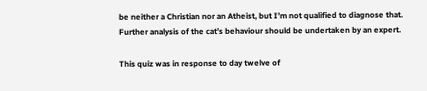be neither a Christian nor an Atheist, but I’m not qualified to diagnose that. Further analysis of the cat’s behaviour should be undertaken by an expert.

This quiz was in response to day twelve of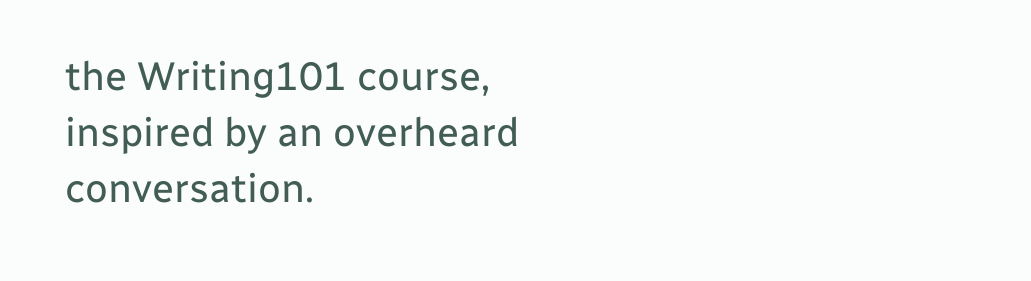the Writing101 course, inspired by an overheard conversation.